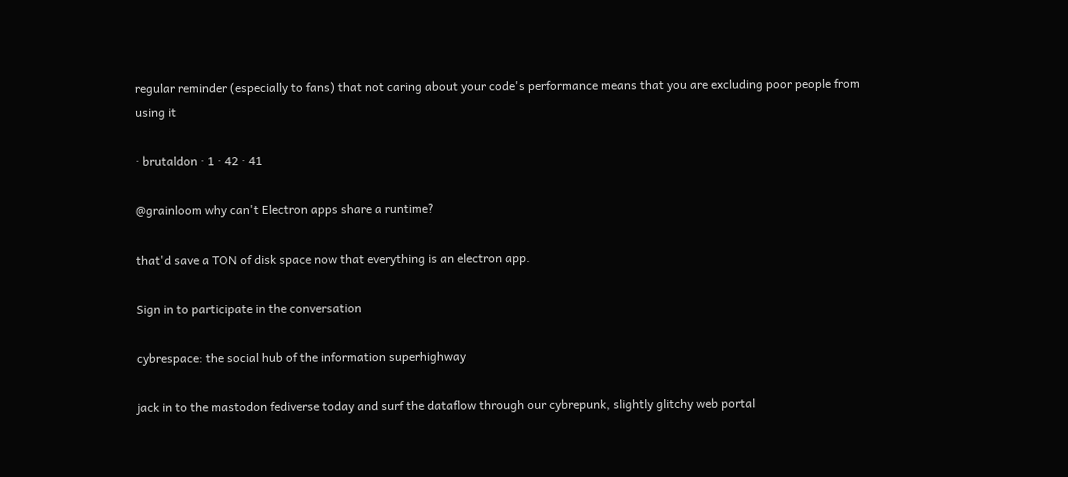regular reminder (especially to fans) that not caring about your code's performance means that you are excluding poor people from using it

· brutaldon · 1 · 42 · 41

@grainloom why can't Electron apps share a runtime?

that'd save a TON of disk space now that everything is an electron app.

Sign in to participate in the conversation

cybrespace: the social hub of the information superhighway

jack in to the mastodon fediverse today and surf the dataflow through our cybrepunk, slightly glitchy web portal